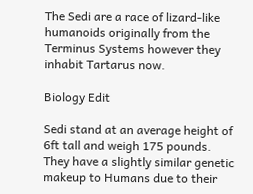The Sedi are a race of lizard-like humanoids originally from the Terminus Systems however they inhabit Tartarus now.

Biology Edit

Sedi stand at an average height of 6ft tall and weigh 175 pounds. They have a slightly similar genetic makeup to Humans due to their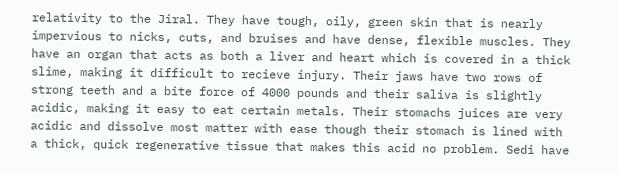relativity to the Jiral. They have tough, oily, green skin that is nearly impervious to nicks, cuts, and bruises and have dense, flexible muscles. They have an organ that acts as both a liver and heart which is covered in a thick slime, making it difficult to recieve injury. Their jaws have two rows of strong teeth and a bite force of 4000 pounds and their saliva is slightly acidic, making it easy to eat certain metals. Their stomachs juices are very acidic and dissolve most matter with ease though their stomach is lined with a thick, quick regenerative tissue that makes this acid no problem. Sedi have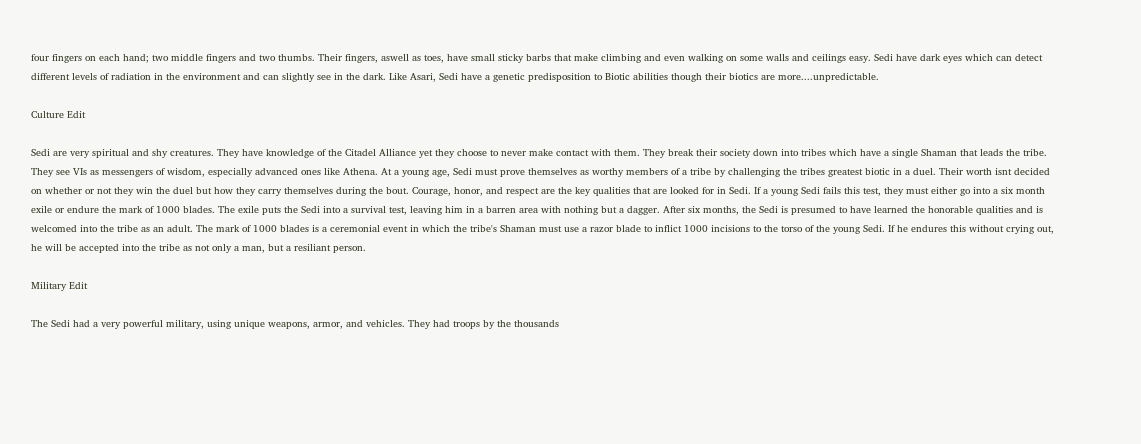four fingers on each hand; two middle fingers and two thumbs. Their fingers, aswell as toes, have small sticky barbs that make climbing and even walking on some walls and ceilings easy. Sedi have dark eyes which can detect different levels of radiation in the environment and can slightly see in the dark. Like Asari, Sedi have a genetic predisposition to Biotic abilities though their biotics are more....unpredictable.

Culture Edit

Sedi are very spiritual and shy creatures. They have knowledge of the Citadel Alliance yet they choose to never make contact with them. They break their society down into tribes which have a single Shaman that leads the tribe. They see VIs as messengers of wisdom, especially advanced ones like Athena. At a young age, Sedi must prove themselves as worthy members of a tribe by challenging the tribes greatest biotic in a duel. Their worth isnt decided on whether or not they win the duel but how they carry themselves during the bout. Courage, honor, and respect are the key qualities that are looked for in Sedi. If a young Sedi fails this test, they must either go into a six month exile or endure the mark of 1000 blades. The exile puts the Sedi into a survival test, leaving him in a barren area with nothing but a dagger. After six months, the Sedi is presumed to have learned the honorable qualities and is welcomed into the tribe as an adult. The mark of 1000 blades is a ceremonial event in which the tribe's Shaman must use a razor blade to inflict 1000 incisions to the torso of the young Sedi. If he endures this without crying out, he will be accepted into the tribe as not only a man, but a resiliant person.

Military Edit

The Sedi had a very powerful military, using unique weapons, armor, and vehicles. They had troops by the thousands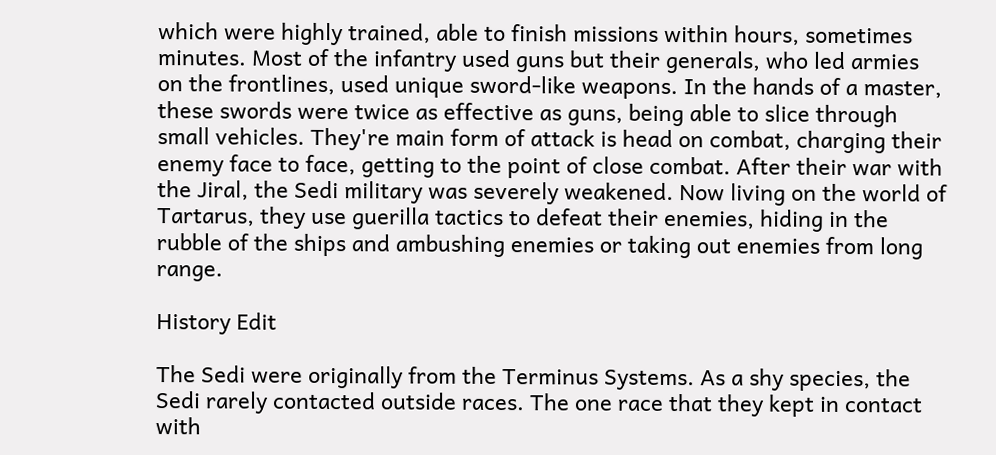which were highly trained, able to finish missions within hours, sometimes minutes. Most of the infantry used guns but their generals, who led armies on the frontlines, used unique sword-like weapons. In the hands of a master, these swords were twice as effective as guns, being able to slice through small vehicles. They're main form of attack is head on combat, charging their enemy face to face, getting to the point of close combat. After their war with the Jiral, the Sedi military was severely weakened. Now living on the world of Tartarus, they use guerilla tactics to defeat their enemies, hiding in the rubble of the ships and ambushing enemies or taking out enemies from long range.

History Edit

The Sedi were originally from the Terminus Systems. As a shy species, the Sedi rarely contacted outside races. The one race that they kept in contact with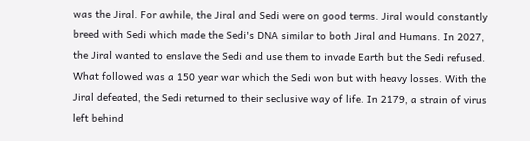was the Jiral. For awhile, the Jiral and Sedi were on good terms. Jiral would constantly breed with Sedi which made the Sedi's DNA similar to both Jiral and Humans. In 2027, the Jiral wanted to enslave the Sedi and use them to invade Earth but the Sedi refused. What followed was a 150 year war which the Sedi won but with heavy losses. With the Jiral defeated, the Sedi returned to their seclusive way of life. In 2179, a strain of virus left behind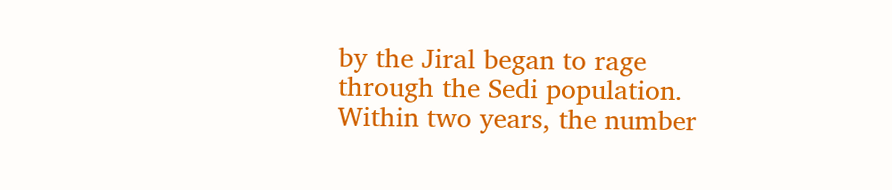by the Jiral began to rage through the Sedi population. Within two years, the number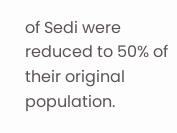of Sedi were reduced to 50% of their original population.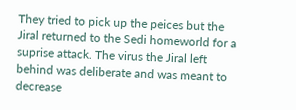They tried to pick up the peices but the Jiral returned to the Sedi homeworld for a suprise attack. The virus the Jiral left behind was deliberate and was meant to decrease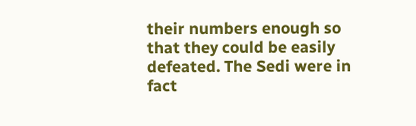their numbers enough so that they could be easily defeated. The Sedi were in fact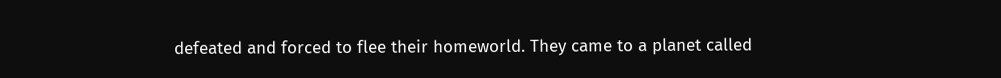defeated and forced to flee their homeworld. They came to a planet called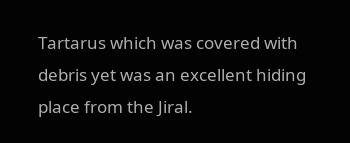Tartarus which was covered with debris yet was an excellent hiding place from the Jiral.